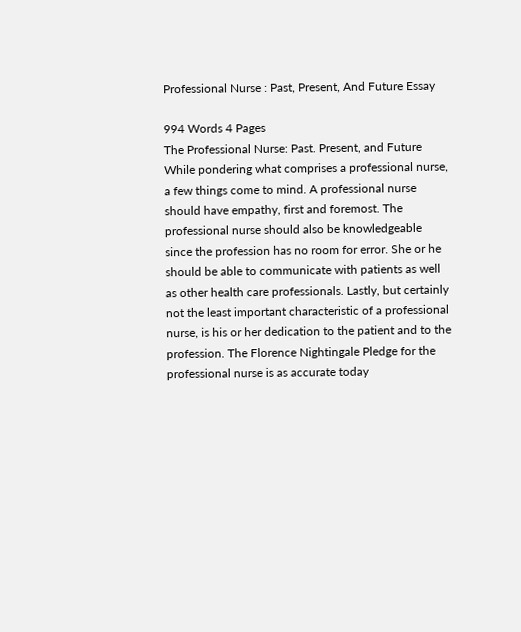Professional Nurse : Past, Present, And Future Essay

994 Words 4 Pages
The Professional Nurse: Past. Present, and Future
While pondering what comprises a professional nurse, a few things come to mind. A professional nurse should have empathy, first and foremost. The professional nurse should also be knowledgeable since the profession has no room for error. She or he should be able to communicate with patients as well as other health care professionals. Lastly, but certainly not the least important characteristic of a professional nurse, is his or her dedication to the patient and to the profession. The Florence Nightingale Pledge for the professional nurse is as accurate today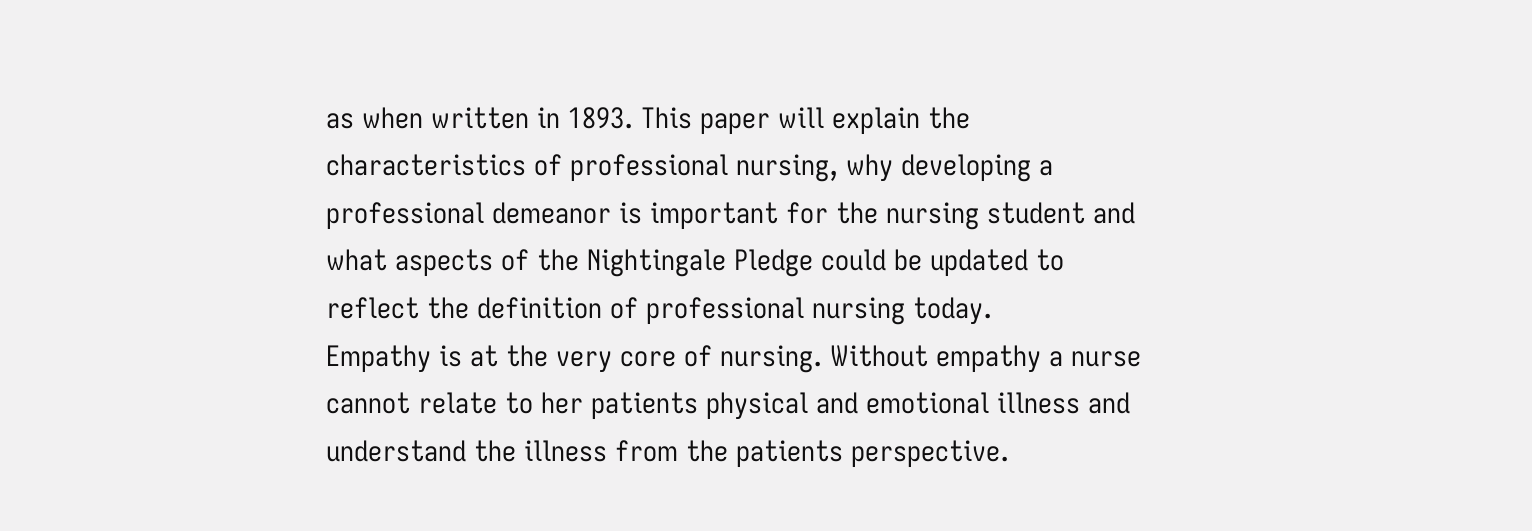as when written in 1893. This paper will explain the characteristics of professional nursing, why developing a professional demeanor is important for the nursing student and what aspects of the Nightingale Pledge could be updated to reflect the definition of professional nursing today.
Empathy is at the very core of nursing. Without empathy a nurse cannot relate to her patients physical and emotional illness and understand the illness from the patients perspective.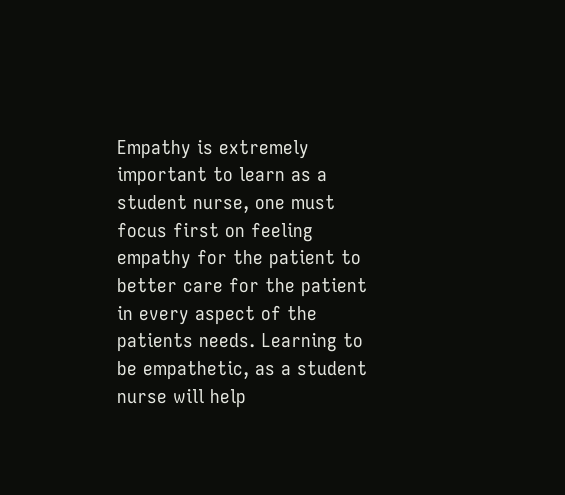Empathy is extremely important to learn as a student nurse, one must focus first on feeling empathy for the patient to better care for the patient in every aspect of the patients needs. Learning to be empathetic, as a student nurse will help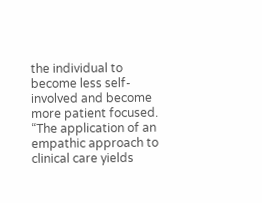the individual to become less self-involved and become more patient focused. “The application of an empathic approach to clinical care yields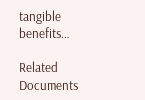tangible benefits…

Related Documents